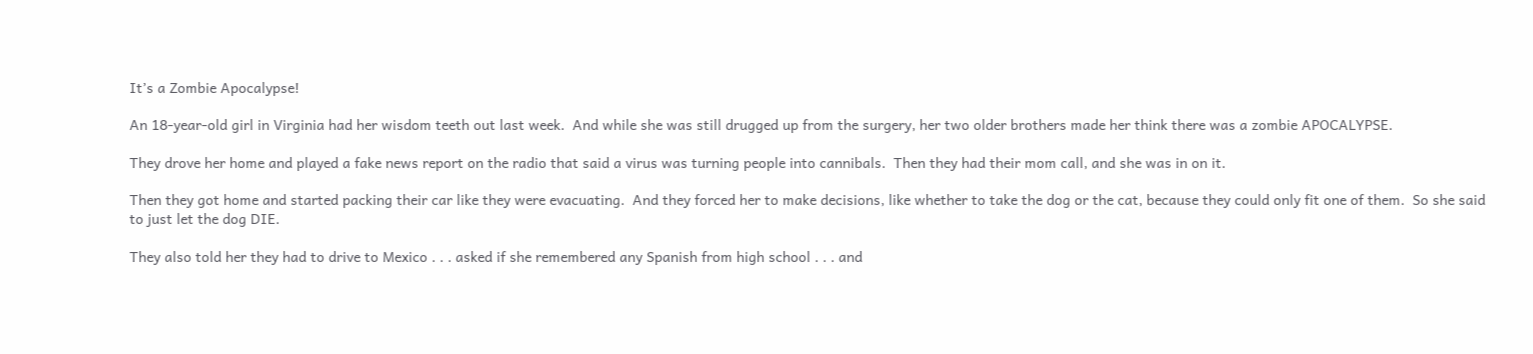It’s a Zombie Apocalypse!

An 18-year-old girl in Virginia had her wisdom teeth out last week.  And while she was still drugged up from the surgery, her two older brothers made her think there was a zombie APOCALYPSE.

They drove her home and played a fake news report on the radio that said a virus was turning people into cannibals.  Then they had their mom call, and she was in on it.

Then they got home and started packing their car like they were evacuating.  And they forced her to make decisions, like whether to take the dog or the cat, because they could only fit one of them.  So she said to just let the dog DIE.

They also told her they had to drive to Mexico . . . asked if she remembered any Spanish from high school . . . and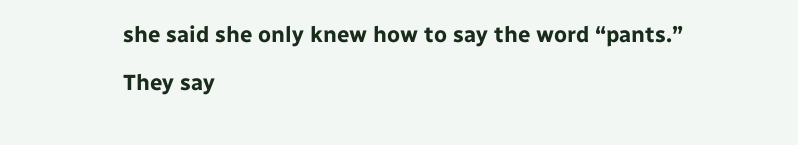she said she only knew how to say the word “pants.”

They say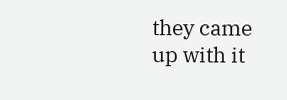they came up with it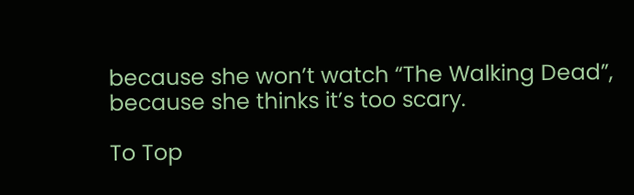because she won’t watch “The Walking Dead”, because she thinks it’s too scary.

To Top